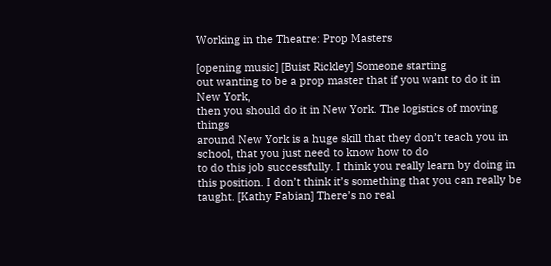Working in the Theatre: Prop Masters

[opening music] [Buist Rickley] Someone starting
out wanting to be a prop master that if you want to do it in New York,
then you should do it in New York. The logistics of moving things
around New York is a huge skill that they don’t teach you in school, that you just need to know how to do
to do this job successfully. I think you really learn by doing in this position. I don’t think it’s something that you can really be taught. [Kathy Fabian] There’s no real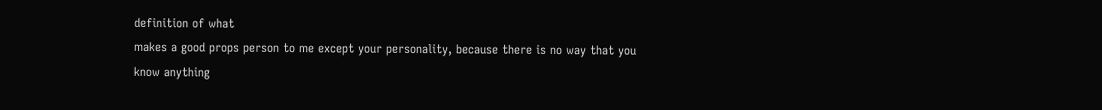definition of what
makes a good props person to me except your personality, because there is no way that you know anything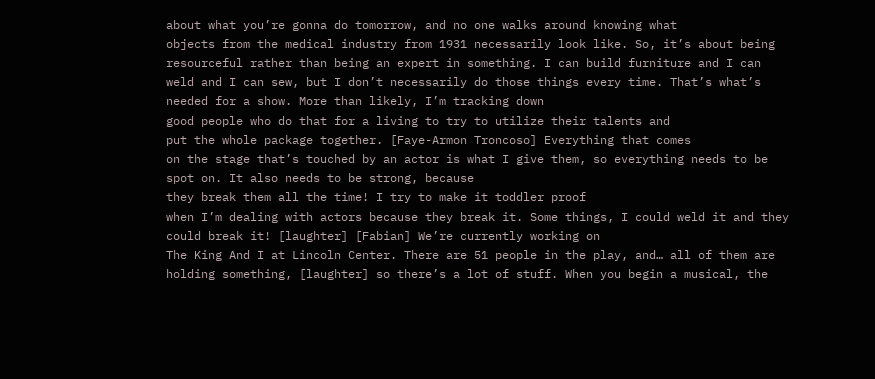about what you’re gonna do tomorrow, and no one walks around knowing what
objects from the medical industry from 1931 necessarily look like. So, it’s about being resourceful rather than being an expert in something. I can build furniture and I can weld and I can sew, but I don’t necessarily do those things every time. That’s what’s needed for a show. More than likely, I’m tracking down
good people who do that for a living to try to utilize their talents and
put the whole package together. [Faye-Armon Troncoso] Everything that comes
on the stage that’s touched by an actor is what I give them, so everything needs to be spot on. It also needs to be strong, because
they break them all the time! I try to make it toddler proof
when I’m dealing with actors because they break it. Some things, I could weld it and they could break it! [laughter] [Fabian] We’re currently working on
The King And I at Lincoln Center. There are 51 people in the play, and… all of them are holding something, [laughter] so there’s a lot of stuff. When you begin a musical, the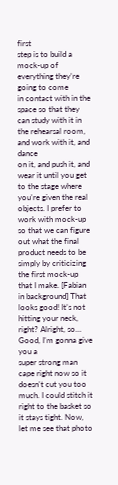first
step is to build a mock-up of everything they’re going to come
in contact with in the space so that they can study with it in the rehearsal room, and work with it, and dance
on it, and push it, and wear it until you get to the stage where
you’re given the real objects. I prefer to work with mock-up so that we can figure out what the final product needs to be simply by criticizing the first mock-up that I make. [Fabian in background] That looks good! It’s not hitting your neck, right? Alright, so… Good, I’m gonna give you a
super strong man cape right now so it doesn’t cut you too much. I could stitch it right to the basket so it stays tight. Now, let me see that photo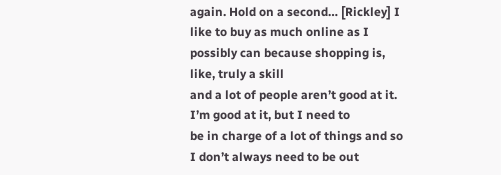again. Hold on a second… [Rickley] I like to buy as much online as I possibly can because shopping is, like, truly a skill
and a lot of people aren’t good at it. I’m good at it, but I need to
be in charge of a lot of things and so I don’t always need to be out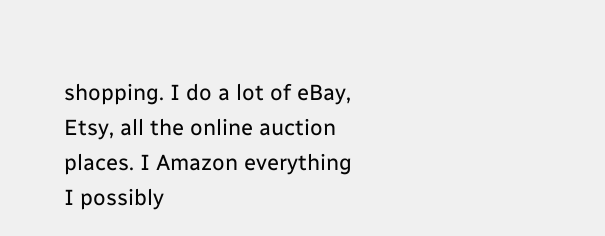shopping. I do a lot of eBay, Etsy, all the online auction places. I Amazon everything I possibly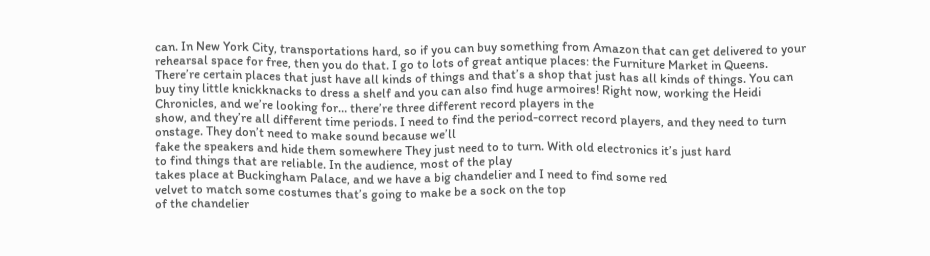can. In New York City, transportations hard, so if you can buy something from Amazon that can get delivered to your
rehearsal space for free, then you do that. I go to lots of great antique places: the Furniture Market in Queens. There’re certain places that just have all kinds of things and that’s a shop that just has all kinds of things. You can buy tiny little knickknacks to dress a shelf and you can also find huge armoires! Right now, working the Heidi Chronicles, and we’re looking for… there’re three different record players in the
show, and they’re all different time periods. I need to find the period-correct record players, and they need to turn onstage. They don’t need to make sound because we’ll
fake the speakers and hide them somewhere They just need to to turn. With old electronics it’s just hard
to find things that are reliable. In the audience, most of the play
takes place at Buckingham Palace, and we have a big chandelier and I need to find some red
velvet to match some costumes that’s going to make be a sock on the top
of the chandelier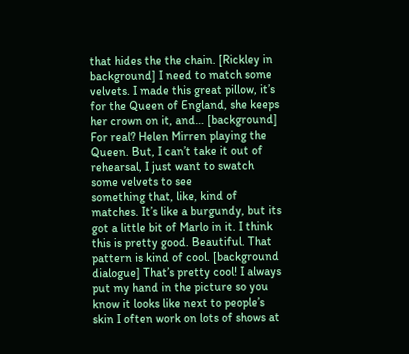that hides the the chain. [Rickley in background] I need to match some velvets. I made this great pillow, it’s for the Queen of England, she keeps her crown on it, and… [background] For real? Helen Mirren playing the Queen. But, I can’t take it out of rehearsal, I just want to swatch some velvets to see
something that, like, kind of matches. It’s like a burgundy, but its got a little bit of Marlo in it. I think this is pretty good. Beautiful. That pattern is kind of cool. [background dialogue] That’s pretty cool! I always put my hand in the picture so you know it looks like next to people’s skin I often work on lots of shows at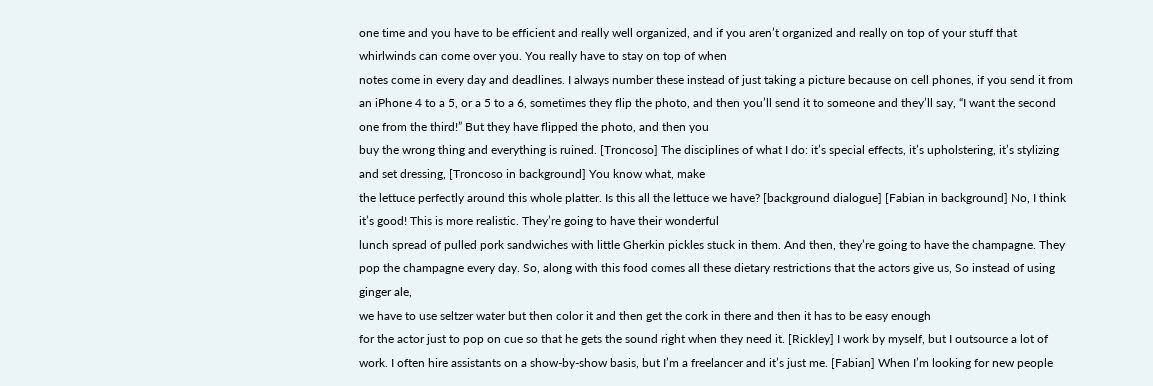one time and you have to be efficient and really well organized, and if you aren’t organized and really on top of your stuff that whirlwinds can come over you. You really have to stay on top of when
notes come in every day and deadlines. I always number these instead of just taking a picture because on cell phones, if you send it from an iPhone 4 to a 5, or a 5 to a 6, sometimes they flip the photo, and then you’ll send it to someone and they’ll say, “I want the second one from the third!” But they have flipped the photo, and then you
buy the wrong thing and everything is ruined. [Troncoso] The disciplines of what I do: it’s special effects, it’s upholstering, it’s stylizing and set dressing, [Troncoso in background] You know what, make
the lettuce perfectly around this whole platter. Is this all the lettuce we have? [background dialogue] [Fabian in background] No, I think it’s good! This is more realistic. They’re going to have their wonderful
lunch spread of pulled pork sandwiches with little Gherkin pickles stuck in them. And then, they’re going to have the champagne. They pop the champagne every day. So, along with this food comes all these dietary restrictions that the actors give us, So instead of using ginger ale,
we have to use seltzer water but then color it and then get the cork in there and then it has to be easy enough
for the actor just to pop on cue so that he gets the sound right when they need it. [Rickley] I work by myself, but I outsource a lot of work. I often hire assistants on a show-by-show basis, but I’m a freelancer and it’s just me. [Fabian] When I’m looking for new people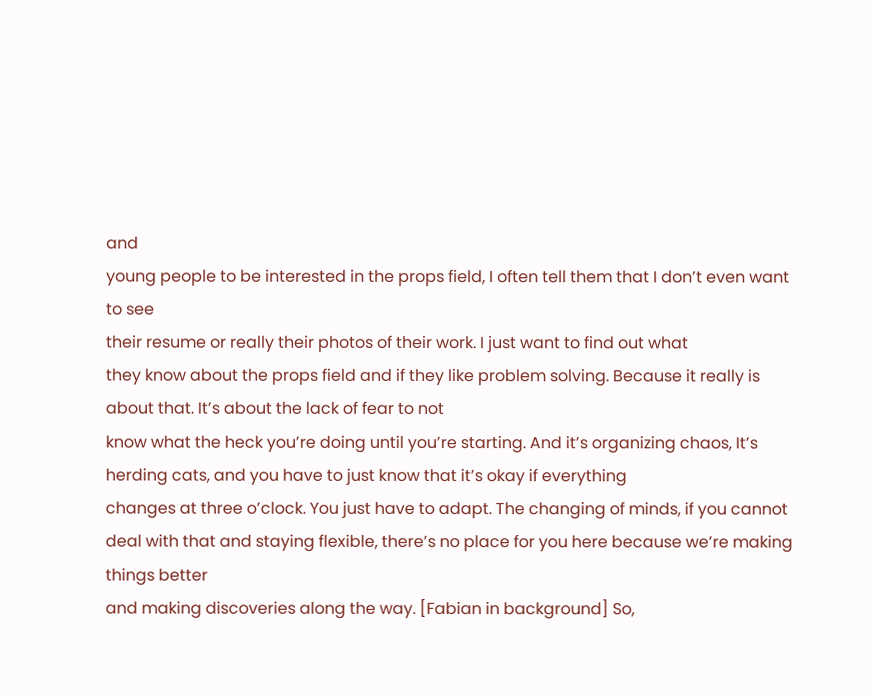and
young people to be interested in the props field, I often tell them that I don’t even want to see
their resume or really their photos of their work. I just want to find out what
they know about the props field and if they like problem solving. Because it really is about that. It’s about the lack of fear to not
know what the heck you’re doing until you’re starting. And it’s organizing chaos, It’s herding cats, and you have to just know that it’s okay if everything
changes at three o’clock. You just have to adapt. The changing of minds, if you cannot
deal with that and staying flexible, there’s no place for you here because we’re making things better
and making discoveries along the way. [Fabian in background] So,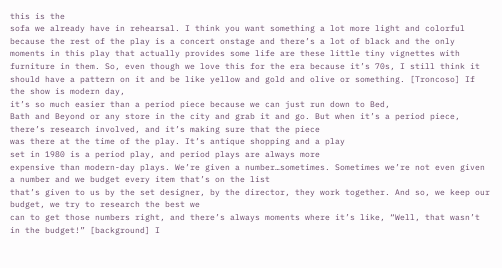this is the
sofa we already have in rehearsal. I think you want something a lot more light and colorful because the rest of the play is a concert onstage and there’s a lot of black and the only moments in this play that actually provides some life are these little tiny vignettes with furniture in them. So, even though we love this for the era because it’s 70s, I still think it should have a pattern on it and be like yellow and gold and olive or something. [Troncoso] If the show is modern day,
it’s so much easier than a period piece because we can just run down to Bed,
Bath and Beyond or any store in the city and grab it and go. But when it’s a period piece, there’s research involved, and it’s making sure that the piece
was there at the time of the play. It’s antique shopping and a play
set in 1980 is a period play, and period plays are always more
expensive than modern-day plays. We’re given a number…sometimes. Sometimes we’re not even given a number and we budget every item that’s on the list
that’s given to us by the set designer, by the director, they work together. And so, we keep our budget, we try to research the best we
can to get those numbers right, and there’s always moments where it’s like, “Well, that wasn’t in the budget!” [background] I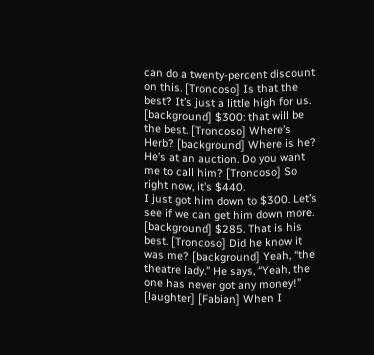can do a twenty-percent discount on this. [Troncoso] Is that the best? It’s just a little high for us. [background] $300: that will be the best. [Troncoso] Where’s Herb? [background] Where is he? He’s at an auction. Do you want me to call him? [Troncoso] So right now, it’s $440.
I just got him down to $300. Let’s see if we can get him down more. [background] $285. That is his best. [Troncoso] Did he know it was me? [background] Yeah, “the theatre lady.” He says, “Yeah, the one has never got any money!” [laughter] [Fabian] When I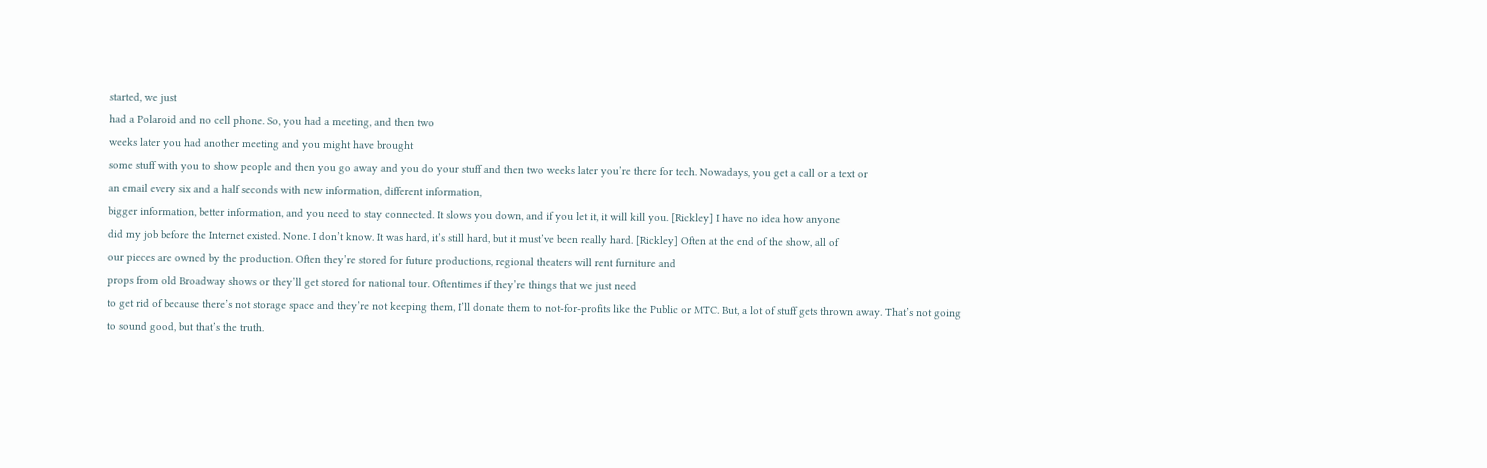started, we just
had a Polaroid and no cell phone. So, you had a meeting, and then two
weeks later you had another meeting and you might have brought
some stuff with you to show people and then you go away and you do your stuff and then two weeks later you’re there for tech. Nowadays, you get a call or a text or
an email every six and a half seconds with new information, different information,
bigger information, better information, and you need to stay connected. It slows you down, and if you let it, it will kill you. [Rickley] I have no idea how anyone
did my job before the Internet existed. None. I don’t know. It was hard, it’s still hard, but it must’ve been really hard. [Rickley] Often at the end of the show, all of
our pieces are owned by the production. Often they’re stored for future productions, regional theaters will rent furniture and
props from old Broadway shows or they’ll get stored for national tour. Oftentimes if they’re things that we just need
to get rid of because there’s not storage space and they’re not keeping them, I’ll donate them to not-for-profits like the Public or MTC. But, a lot of stuff gets thrown away. That’s not going to sound good, but that’s the truth.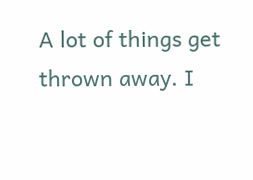A lot of things get thrown away. I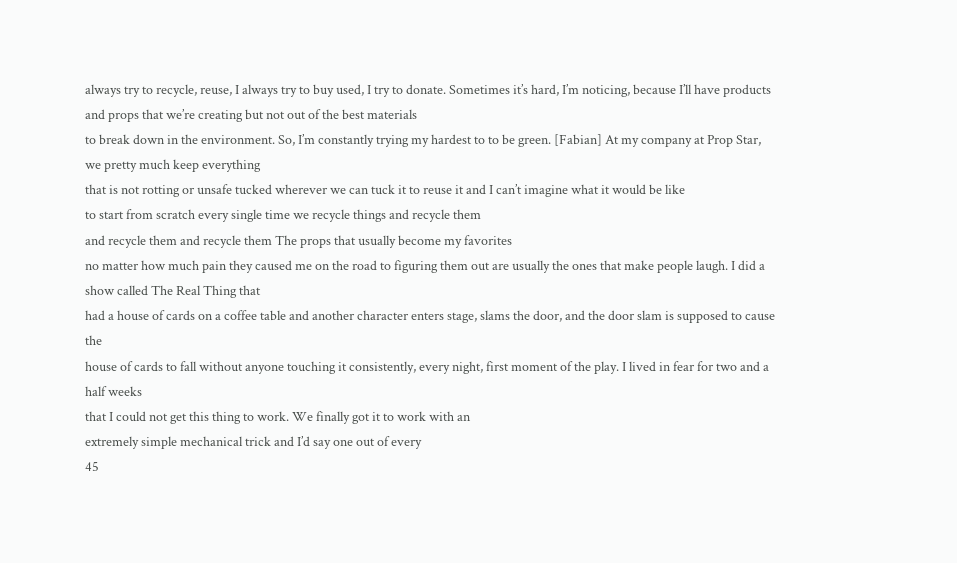always try to recycle, reuse, I always try to buy used, I try to donate. Sometimes it’s hard, I’m noticing, because I’ll have products and props that we’re creating but not out of the best materials
to break down in the environment. So, I’m constantly trying my hardest to to be green. [Fabian] At my company at Prop Star, we pretty much keep everything
that is not rotting or unsafe tucked wherever we can tuck it to reuse it and I can’t imagine what it would be like
to start from scratch every single time we recycle things and recycle them
and recycle them and recycle them The props that usually become my favorites
no matter how much pain they caused me on the road to figuring them out are usually the ones that make people laugh. I did a show called The Real Thing that
had a house of cards on a coffee table and another character enters stage, slams the door, and the door slam is supposed to cause the
house of cards to fall without anyone touching it consistently, every night, first moment of the play. I lived in fear for two and a half weeks
that I could not get this thing to work. We finally got it to work with an
extremely simple mechanical trick and I’d say one out of every
45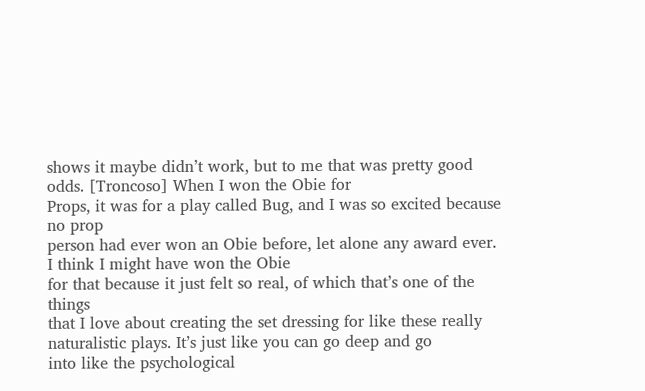shows it maybe didn’t work, but to me that was pretty good odds. [Troncoso] When I won the Obie for
Props, it was for a play called Bug, and I was so excited because no prop
person had ever won an Obie before, let alone any award ever. I think I might have won the Obie
for that because it just felt so real, of which that’s one of the things
that I love about creating the set dressing for like these really naturalistic plays. It’s just like you can go deep and go
into like the psychological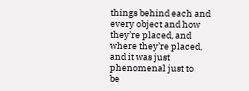things behind each and every object and how they’re placed, and where they’re placed, and it was just phenomenal just to
be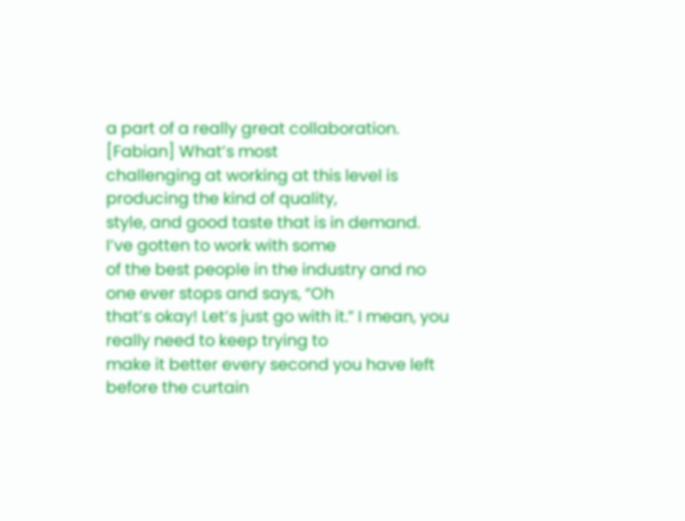a part of a really great collaboration. [Fabian] What’s most
challenging at working at this level is producing the kind of quality,
style, and good taste that is in demand. I’ve gotten to work with some
of the best people in the industry and no one ever stops and says, “Oh
that’s okay! Let’s just go with it.” I mean, you really need to keep trying to
make it better every second you have left before the curtain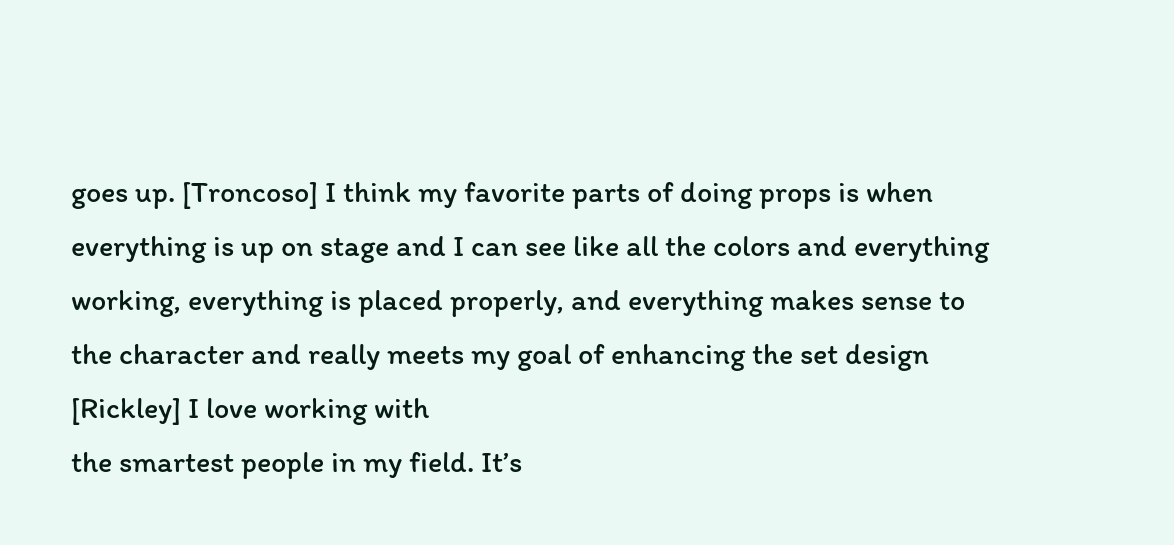goes up. [Troncoso] I think my favorite parts of doing props is when everything is up on stage and I can see like all the colors and everything working, everything is placed properly, and everything makes sense to the character and really meets my goal of enhancing the set design [Rickley] I love working with
the smartest people in my field. It’s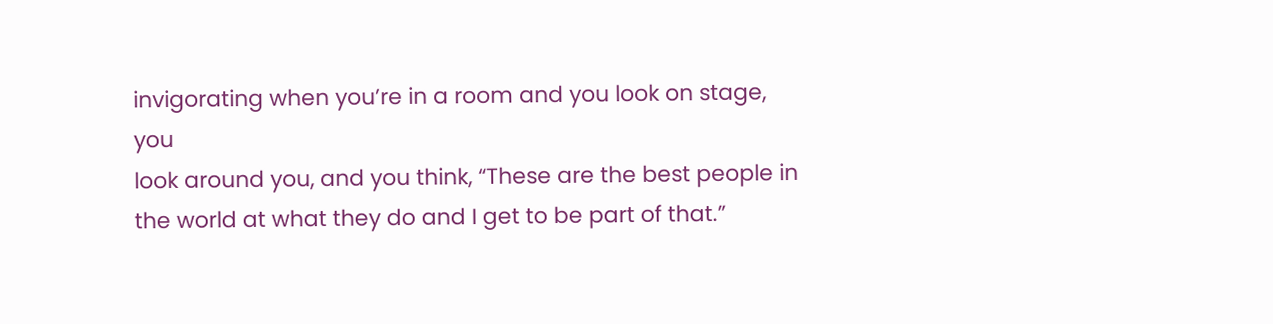invigorating when you’re in a room and you look on stage, you
look around you, and you think, “These are the best people in the world at what they do and I get to be part of that.”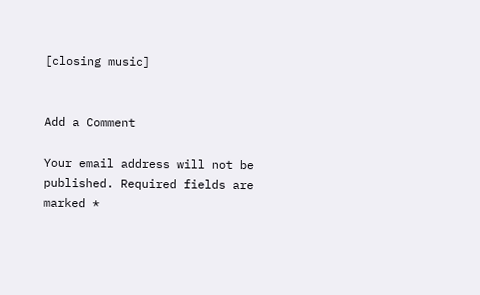[closing music]


Add a Comment

Your email address will not be published. Required fields are marked *